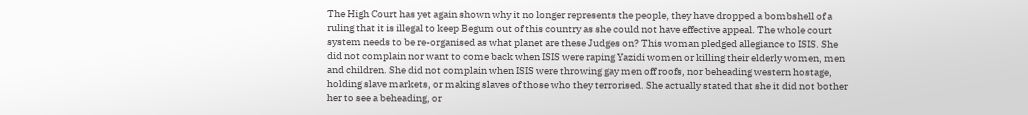The High Court has yet again shown why it no longer represents the people, they have dropped a bombshell of a ruling that it is illegal to keep Begum out of this country as she could not have effective appeal. The whole court system needs to be re-organised as what planet are these Judges on? This woman pledged allegiance to ISIS. She did not complain nor want to come back when ISIS were raping Yazidi women or killing their elderly women, men and children. She did not complain when ISIS were throwing gay men off roofs, nor beheading western hostage, holding slave markets, or making slaves of those who they terrorised. She actually stated that she it did not bother her to see a beheading, or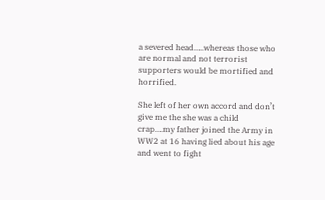a severed head…..whereas those who are normal and not terrorist supporters would be mortified and horrified.

She left of her own accord and don’t give me the she was a child crap….my father joined the Army in WW2 at 16 having lied about his age and went to fight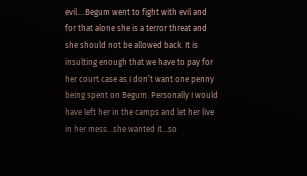evil….Begum went to fight with evil and for that alone she is a terror threat and she should not be allowed back. It is insulting enough that we have to pay for her court case as I don’t want one penny being spent on Begum. Personally I would have left her in the camps and let her live in her mess…she wanted it…so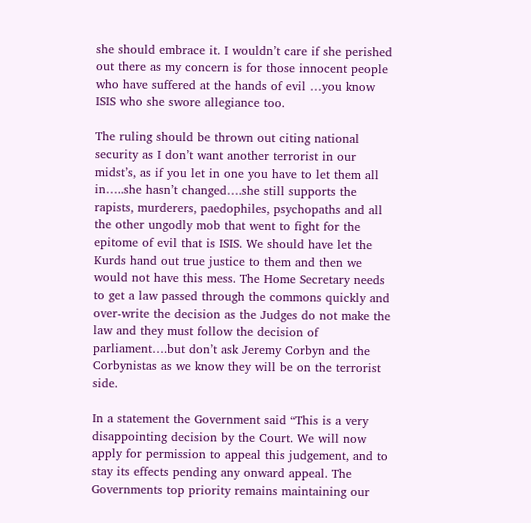she should embrace it. I wouldn’t care if she perished out there as my concern is for those innocent people who have suffered at the hands of evil …you know ISIS who she swore allegiance too.

The ruling should be thrown out citing national security as I don’t want another terrorist in our midst’s, as if you let in one you have to let them all in…..she hasn’t changed….she still supports the rapists, murderers, paedophiles, psychopaths and all the other ungodly mob that went to fight for the epitome of evil that is ISIS. We should have let the Kurds hand out true justice to them and then we would not have this mess. The Home Secretary needs to get a law passed through the commons quickly and over-write the decision as the Judges do not make the law and they must follow the decision of parliament….but don’t ask Jeremy Corbyn and the Corbynistas as we know they will be on the terrorist side.

In a statement the Government said “This is a very disappointing decision by the Court. We will now apply for permission to appeal this judgement, and to stay its effects pending any onward appeal. The Governments top priority remains maintaining our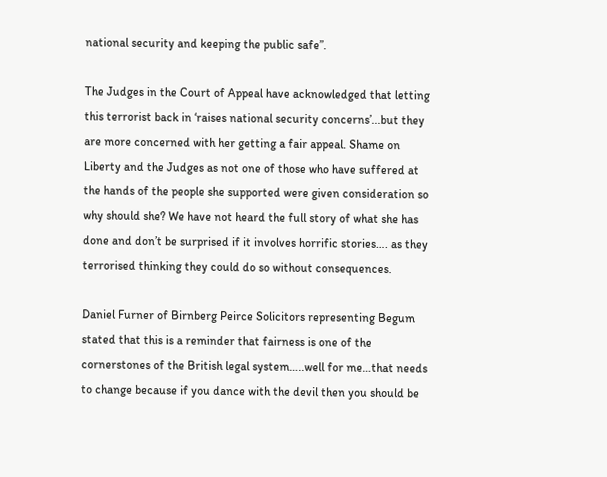national security and keeping the public safe”.

The Judges in the Court of Appeal have acknowledged that letting this terrorist back in ‘raises national security concerns’...but they are more concerned with her getting a fair appeal. Shame on Liberty and the Judges as not one of those who have suffered at the hands of the people she supported were given consideration so why should she? We have not heard the full story of what she has done and don’t be surprised if it involves horrific stories…. as they terrorised thinking they could do so without consequences.

Daniel Furner of Birnberg Peirce Solicitors representing Begum stated that this is a reminder that fairness is one of the cornerstones of the British legal system…..well for me…that needs to change because if you dance with the devil then you should be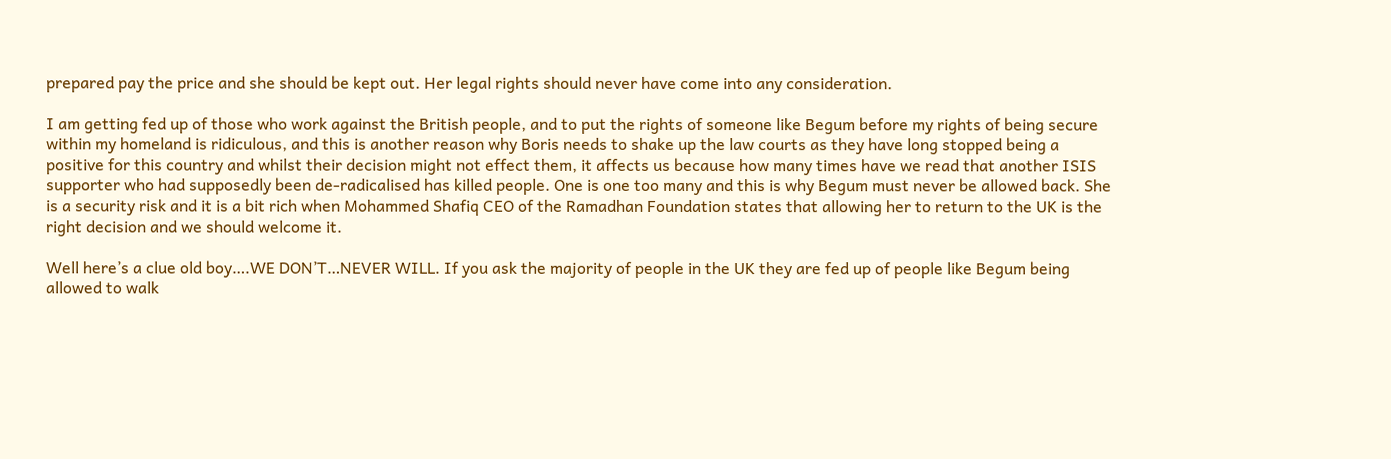prepared pay the price and she should be kept out. Her legal rights should never have come into any consideration.

I am getting fed up of those who work against the British people, and to put the rights of someone like Begum before my rights of being secure within my homeland is ridiculous, and this is another reason why Boris needs to shake up the law courts as they have long stopped being a positive for this country and whilst their decision might not effect them, it affects us because how many times have we read that another ISIS supporter who had supposedly been de-radicalised has killed people. One is one too many and this is why Begum must never be allowed back. She is a security risk and it is a bit rich when Mohammed Shafiq CEO of the Ramadhan Foundation states that allowing her to return to the UK is the right decision and we should welcome it.

Well here’s a clue old boy….WE DON’T…NEVER WILL. If you ask the majority of people in the UK they are fed up of people like Begum being allowed to walk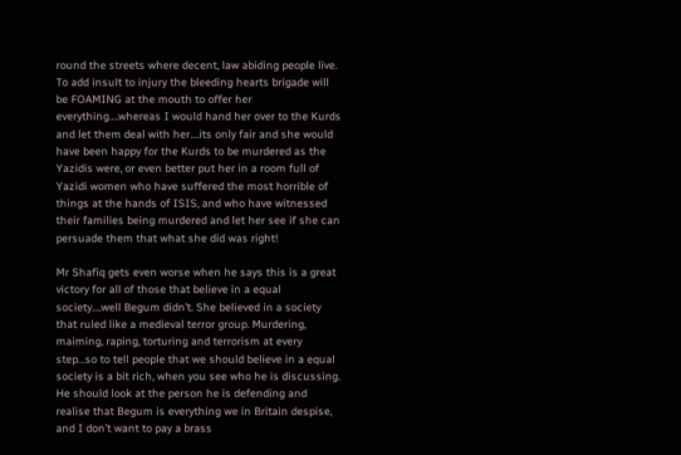round the streets where decent, law abiding people live. To add insult to injury the bleeding hearts brigade will be FOAMING at the mouth to offer her everything….whereas I would hand her over to the Kurds and let them deal with her….its only fair and she would have been happy for the Kurds to be murdered as the Yazidis were, or even better put her in a room full of Yazidi women who have suffered the most horrible of things at the hands of ISIS, and who have witnessed their families being murdered and let her see if she can persuade them that what she did was right!

Mr Shafiq gets even worse when he says this is a great victory for all of those that believe in a equal society….well Begum didn’t. She believed in a society that ruled like a medieval terror group. Murdering, maiming, raping, torturing and terrorism at every step…so to tell people that we should believe in a equal society is a bit rich, when you see who he is discussing. He should look at the person he is defending and realise that Begum is everything we in Britain despise, and I don’t want to pay a brass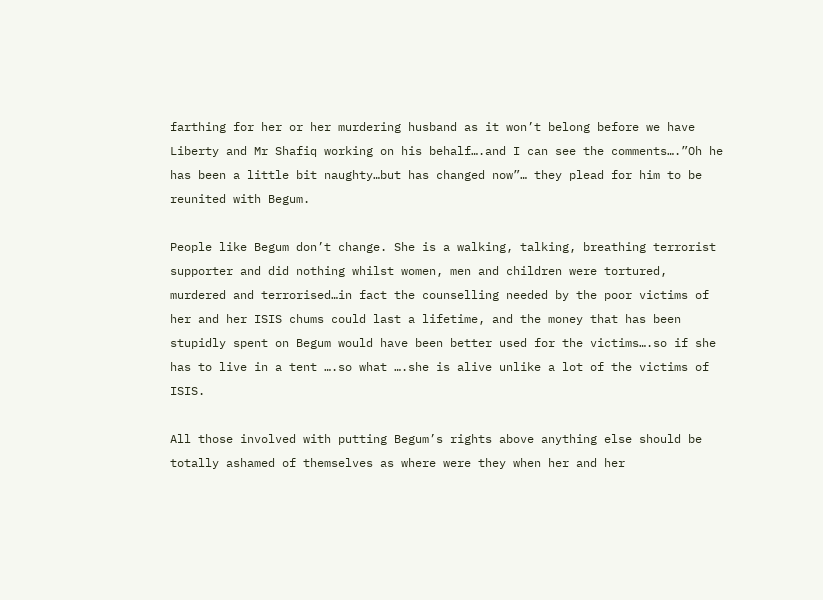farthing for her or her murdering husband as it won’t belong before we have Liberty and Mr Shafiq working on his behalf….and I can see the comments….”Oh he has been a little bit naughty…but has changed now”… they plead for him to be reunited with Begum.

People like Begum don’t change. She is a walking, talking, breathing terrorist supporter and did nothing whilst women, men and children were tortured, murdered and terrorised…in fact the counselling needed by the poor victims of her and her ISIS chums could last a lifetime, and the money that has been stupidly spent on Begum would have been better used for the victims….so if she has to live in a tent ….so what ….she is alive unlike a lot of the victims of ISIS.

All those involved with putting Begum’s rights above anything else should be totally ashamed of themselves as where were they when her and her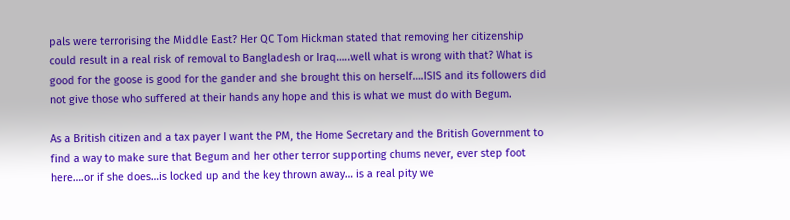pals were terrorising the Middle East? Her QC Tom Hickman stated that removing her citizenship could result in a real risk of removal to Bangladesh or Iraq…..well what is wrong with that? What is good for the goose is good for the gander and she brought this on herself….ISIS and its followers did not give those who suffered at their hands any hope and this is what we must do with Begum.

As a British citizen and a tax payer I want the PM, the Home Secretary and the British Government to find a way to make sure that Begum and her other terror supporting chums never, ever step foot here….or if she does…is locked up and the key thrown away… is a real pity we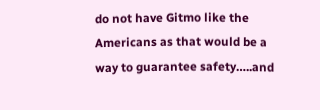do not have Gitmo like the Americans as that would be a way to guarantee safety…..and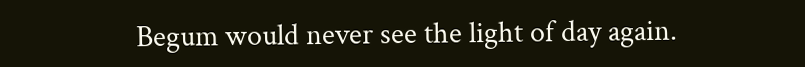Begum would never see the light of day again.